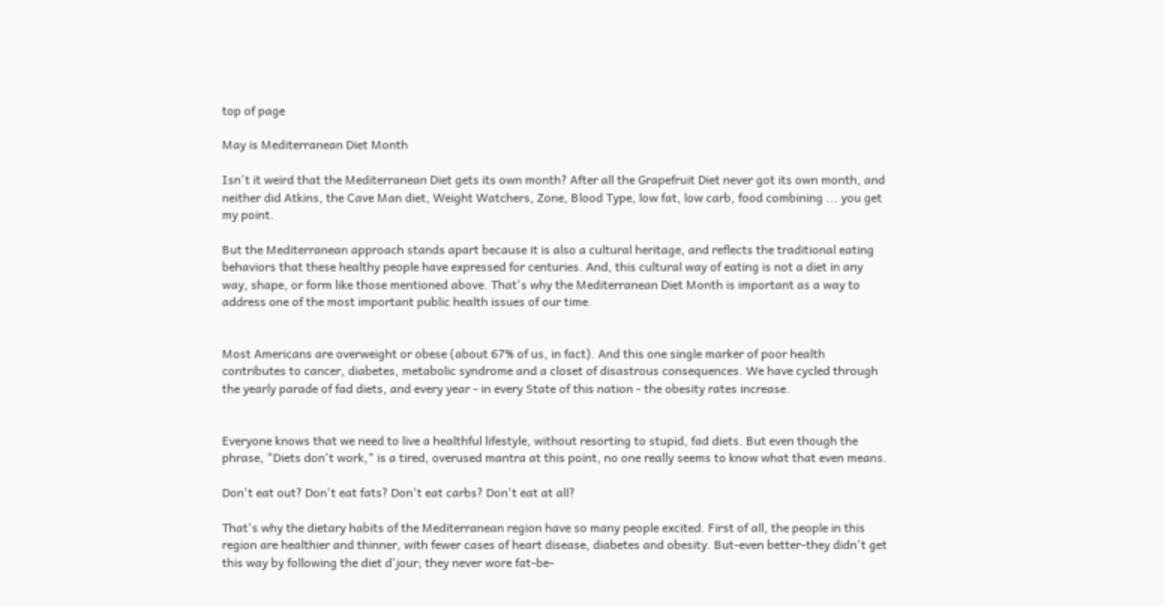top of page

May is Mediterranean Diet Month

Isn't it weird that the Mediterranean Diet gets its own month? After all the Grapefruit Diet never got its own month, and neither did Atkins, the Cave Man diet, Weight Watchers, Zone, Blood Type, low fat, low carb, food combining ... you get my point.

But the Mediterranean approach stands apart because it is also a cultural heritage, and reflects the traditional eating behaviors that these healthy people have expressed for centuries. And, this cultural way of eating is not a diet in any way, shape, or form like those mentioned above. That's why the Mediterranean Diet Month is important as a way to address one of the most important public health issues of our time.


Most Americans are overweight or obese (about 67% of us, in fact). And this one single marker of poor health contributes to cancer, diabetes, metabolic syndrome and a closet of disastrous consequences. We have cycled through the yearly parade of fad diets, and every year - in every State of this nation - the obesity rates increase.


Everyone knows that we need to live a healthful lifestyle, without resorting to stupid, fad diets. But even though the phrase, "Diets don't work," is a tired, overused mantra at this point, no one really seems to know what that even means.

Don't eat out? Don't eat fats? Don't eat carbs? Don't eat at all?

That's why the dietary habits of the Mediterranean region have so many people excited. First of all, the people in this region are healthier and thinner, with fewer cases of heart disease, diabetes and obesity. But-even better-they didn't get this way by following the diet d'jour; they never wore fat-be-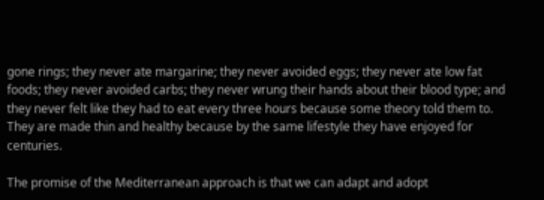gone rings; they never ate margarine; they never avoided eggs; they never ate low fat foods; they never avoided carbs; they never wrung their hands about their blood type; and they never felt like they had to eat every three hours because some theory told them to. They are made thin and healthy because by the same lifestyle they have enjoyed for centuries.

The promise of the Mediterranean approach is that we can adapt and adopt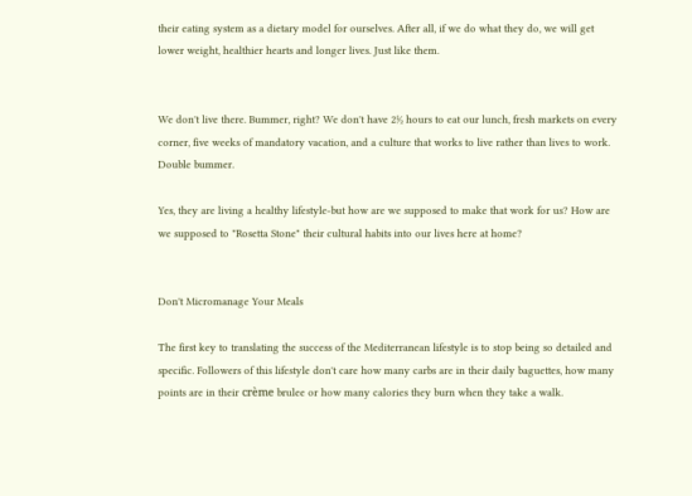their eating system as a dietary model for ourselves. After all, if we do what they do, we will get lower weight, healthier hearts and longer lives. Just like them.


We don't live there. Bummer, right? We don't have 2½ hours to eat our lunch, fresh markets on every corner, five weeks of mandatory vacation, and a culture that works to live rather than lives to work. Double bummer.

Yes, they are living a healthy lifestyle-but how are we supposed to make that work for us? How are we supposed to "Rosetta Stone" their cultural habits into our lives here at home?


Don't Micromanage Your Meals

The first key to translating the success of the Mediterranean lifestyle is to stop being so detailed and specific. Followers of this lifestyle don't care how many carbs are in their daily baguettes, how many points are in their crème brulee or how many calories they burn when they take a walk.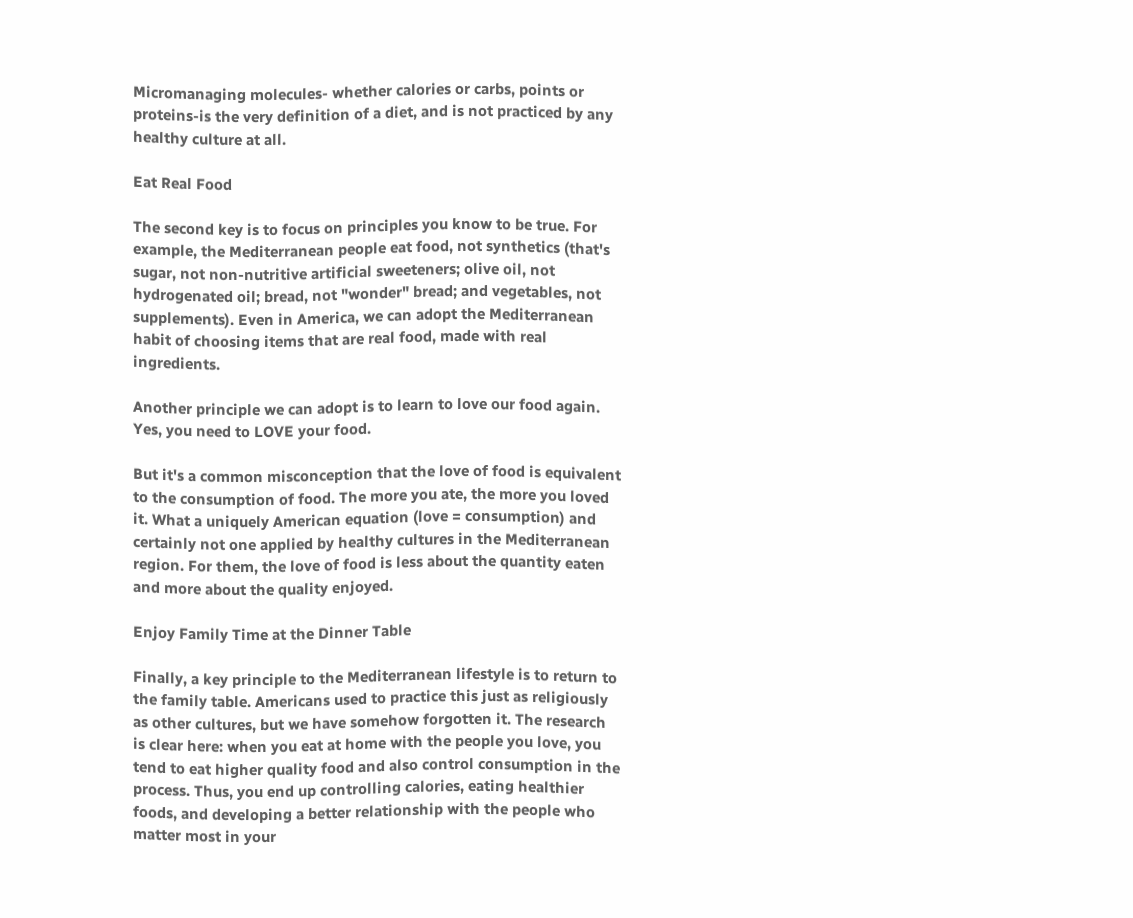Micromanaging molecules- whether calories or carbs, points or proteins-is the very definition of a diet, and is not practiced by any healthy culture at all.

Eat Real Food

The second key is to focus on principles you know to be true. For example, the Mediterranean people eat food, not synthetics (that's sugar, not non-nutritive artificial sweeteners; olive oil, not hydrogenated oil; bread, not "wonder" bread; and vegetables, not supplements). Even in America, we can adopt the Mediterranean habit of choosing items that are real food, made with real ingredients.

Another principle we can adopt is to learn to love our food again. Yes, you need to LOVE your food.

But it's a common misconception that the love of food is equivalent to the consumption of food. The more you ate, the more you loved it. What a uniquely American equation (love = consumption) and certainly not one applied by healthy cultures in the Mediterranean region. For them, the love of food is less about the quantity eaten and more about the quality enjoyed.

Enjoy Family Time at the Dinner Table

Finally, a key principle to the Mediterranean lifestyle is to return to the family table. Americans used to practice this just as religiously as other cultures, but we have somehow forgotten it. The research is clear here: when you eat at home with the people you love, you tend to eat higher quality food and also control consumption in the process. Thus, you end up controlling calories, eating healthier foods, and developing a better relationship with the people who matter most in your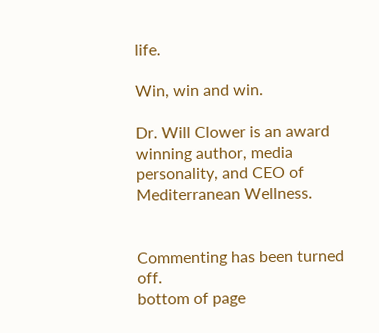life.

Win, win and win.

Dr. Will Clower is an award winning author, media personality, and CEO of Mediterranean Wellness.


Commenting has been turned off.
bottom of page